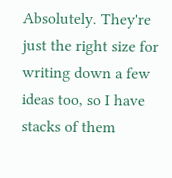Absolutely. They're just the right size for writing down a few ideas too, so I have stacks of them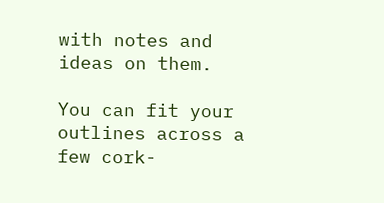with notes and ideas on them.

You can fit your outlines across a few cork-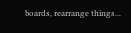boards, rearrange things...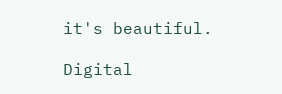it's beautiful.

Digital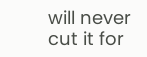will never cut it for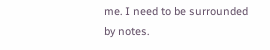me. I need to be surrounded by notes.